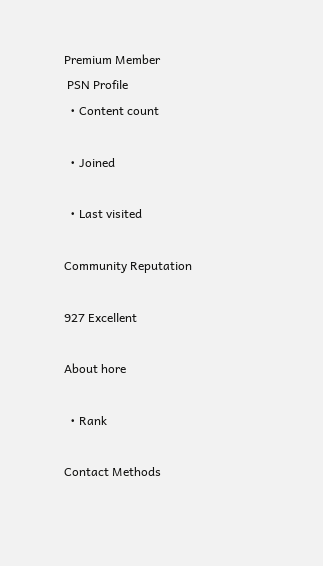Premium Member
 PSN Profile
  • Content count

  • Joined

  • Last visited

Community Reputation

927 Excellent

About hore

  • Rank

Contact Methods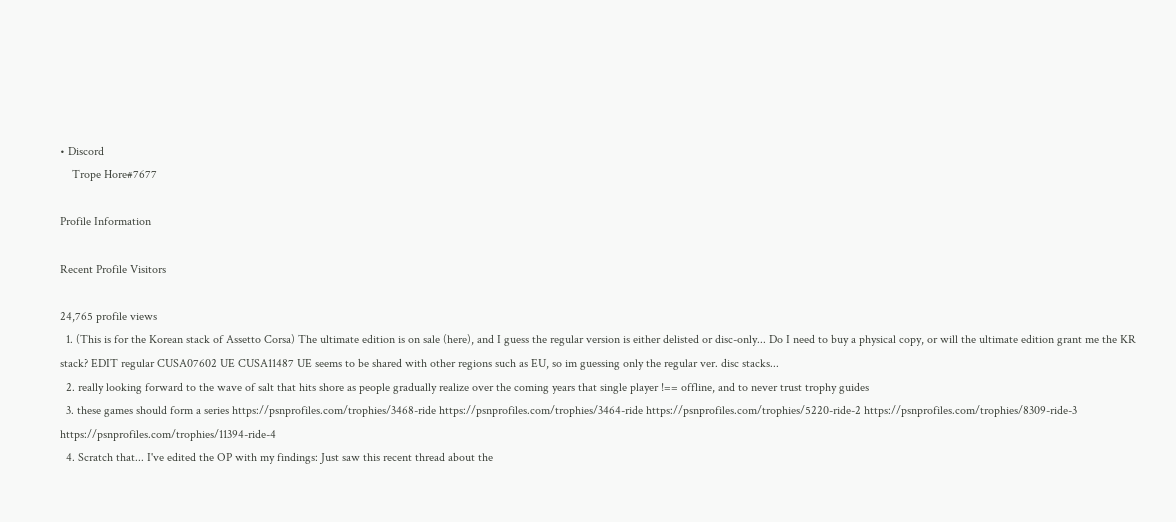• Discord
    Trope Hore#7677

Profile Information

Recent Profile Visitors

24,765 profile views
  1. (This is for the Korean stack of Assetto Corsa) The ultimate edition is on sale (here), and I guess the regular version is either delisted or disc-only... Do I need to buy a physical copy, or will the ultimate edition grant me the KR stack? EDIT regular CUSA07602 UE CUSA11487 UE seems to be shared with other regions such as EU, so im guessing only the regular ver. disc stacks...
  2. really looking forward to the wave of salt that hits shore as people gradually realize over the coming years that single player !== offline, and to never trust trophy guides
  3. these games should form a series https://psnprofiles.com/trophies/3468-ride https://psnprofiles.com/trophies/3464-ride https://psnprofiles.com/trophies/5220-ride-2 https://psnprofiles.com/trophies/8309-ride-3 https://psnprofiles.com/trophies/11394-ride-4
  4. Scratch that... I've edited the OP with my findings: Just saw this recent thread about the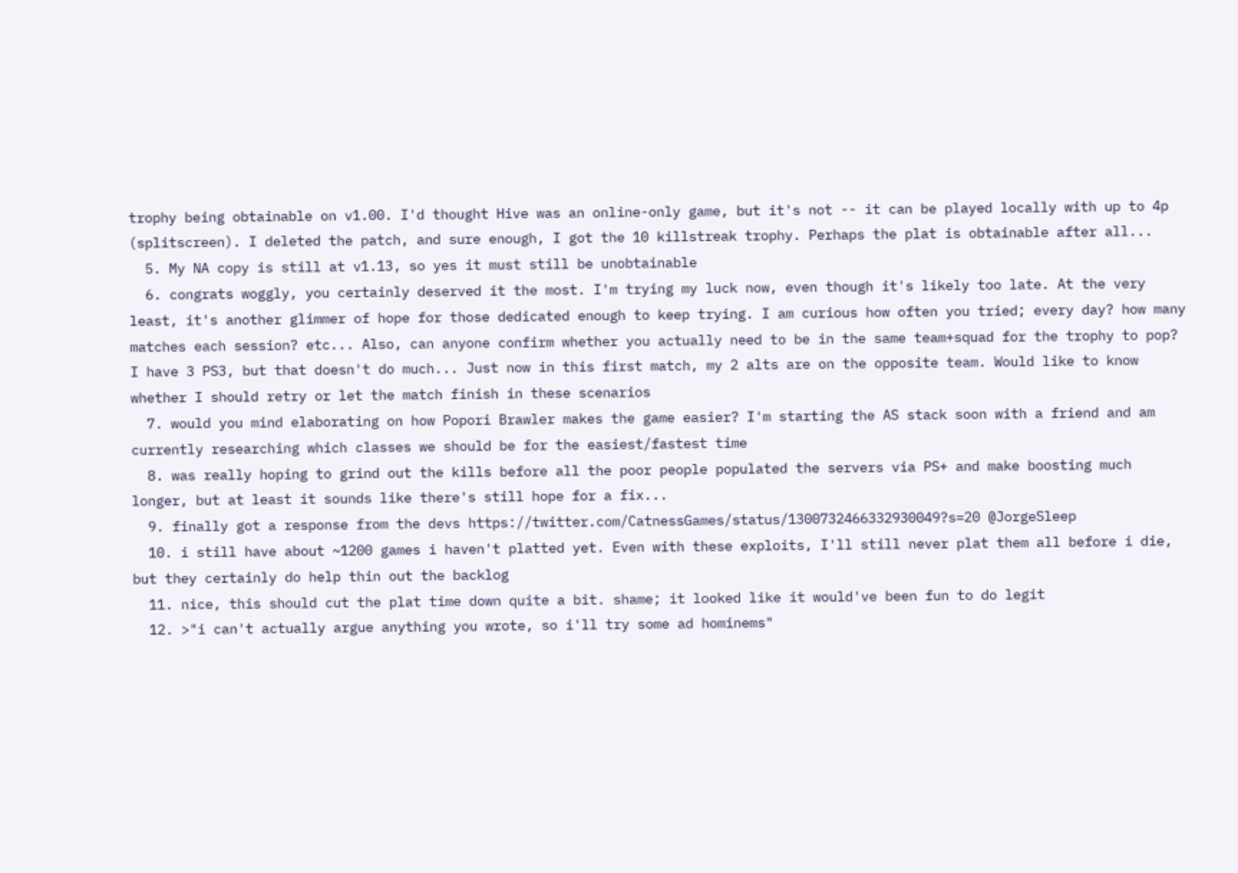trophy being obtainable on v1.00. I'd thought Hive was an online-only game, but it's not -- it can be played locally with up to 4p (splitscreen). I deleted the patch, and sure enough, I got the 10 killstreak trophy. Perhaps the plat is obtainable after all...
  5. My NA copy is still at v1.13, so yes it must still be unobtainable
  6. congrats woggly, you certainly deserved it the most. I'm trying my luck now, even though it's likely too late. At the very least, it's another glimmer of hope for those dedicated enough to keep trying. I am curious how often you tried; every day? how many matches each session? etc... Also, can anyone confirm whether you actually need to be in the same team+squad for the trophy to pop? I have 3 PS3, but that doesn't do much... Just now in this first match, my 2 alts are on the opposite team. Would like to know whether I should retry or let the match finish in these scenarios
  7. would you mind elaborating on how Popori Brawler makes the game easier? I'm starting the AS stack soon with a friend and am currently researching which classes we should be for the easiest/fastest time
  8. was really hoping to grind out the kills before all the poor people populated the servers via PS+ and make boosting much longer, but at least it sounds like there's still hope for a fix...
  9. finally got a response from the devs https://twitter.com/CatnessGames/status/1300732466332930049?s=20 @JorgeSleep
  10. i still have about ~1200 games i haven't platted yet. Even with these exploits, I'll still never plat them all before i die, but they certainly do help thin out the backlog
  11. nice, this should cut the plat time down quite a bit. shame; it looked like it would've been fun to do legit
  12. >"i can't actually argue anything you wrote, so i'll try some ad hominems"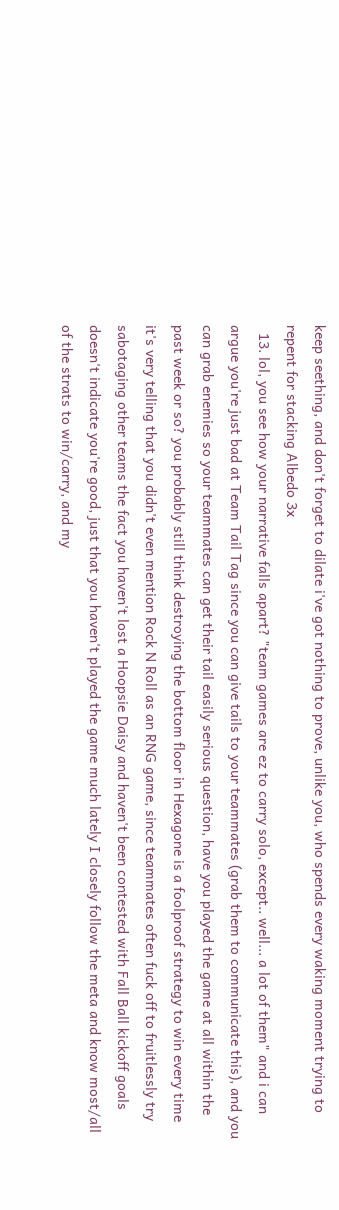keep seething, and don't forget to dilate i've got nothing to prove, unlike you, who spends every waking moment trying to repent for stacking Albedo 3x
  13. lol, you see how your narrative falls apart? "team games are ez to carry solo, except.. well... a lot of them" and i can argue you're just bad at Team Tail Tag since you can give tails to your teammates (grab them to communicate this), and you can grab enemies so your teammates can get their tail easily serious question, have you played the game at all within the past week or so? you probably still think destroying the bottom floor in Hexagone is a foolproof strategy to win every time it's very telling that you didn't even mention Rock N Roll as an RNG game, since teammates often fuck off to fruitlessly try sabotaging other teams the fact you haven't lost a Hoopsie Daisy and haven't been contested with Fall Ball kickoff goals doesn't indicate you're good, just that you haven't played the game much lately I closely follow the meta and know most/all of the strats to win/carry, and my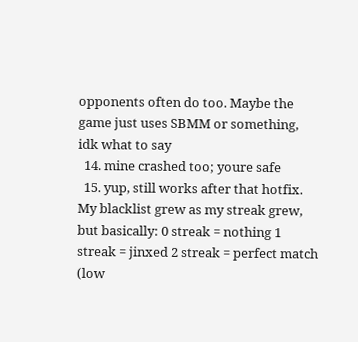opponents often do too. Maybe the game just uses SBMM or something, idk what to say
  14. mine crashed too; youre safe
  15. yup, still works after that hotfix. My blacklist grew as my streak grew, but basically: 0 streak = nothing 1 streak = jinxed 2 streak = perfect match (low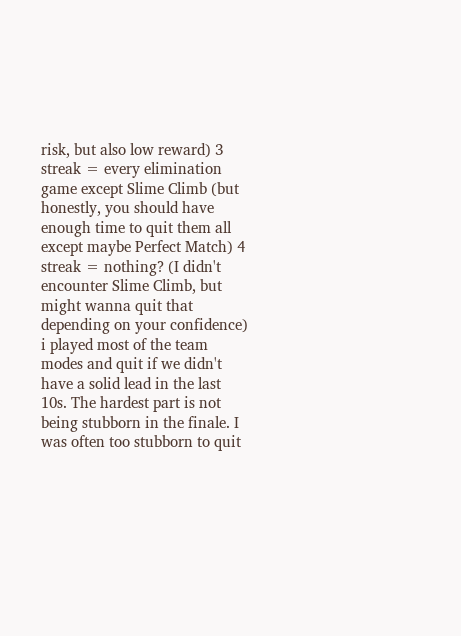risk, but also low reward) 3 streak = every elimination game except Slime Climb (but honestly, you should have enough time to quit them all except maybe Perfect Match) 4 streak = nothing? (I didn't encounter Slime Climb, but might wanna quit that depending on your confidence) i played most of the team modes and quit if we didn't have a solid lead in the last 10s. The hardest part is not being stubborn in the finale. I was often too stubborn to quit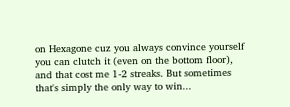on Hexagone cuz you always convince yourself you can clutch it (even on the bottom floor), and that cost me 1-2 streaks. But sometimes that's simply the only way to win...